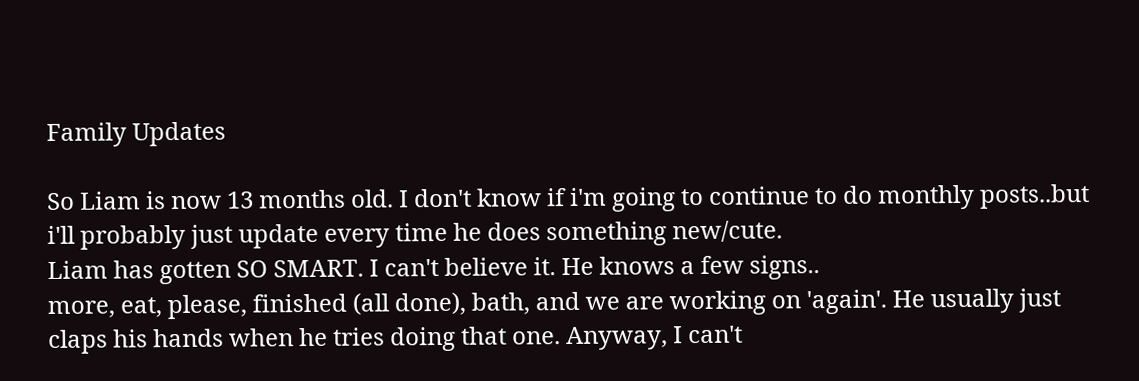Family Updates

So Liam is now 13 months old. I don't know if i'm going to continue to do monthly posts..but i'll probably just update every time he does something new/cute.
Liam has gotten SO SMART. I can't believe it. He knows a few signs..
more, eat, please, finished (all done), bath, and we are working on 'again'. He usually just claps his hands when he tries doing that one. Anyway, I can't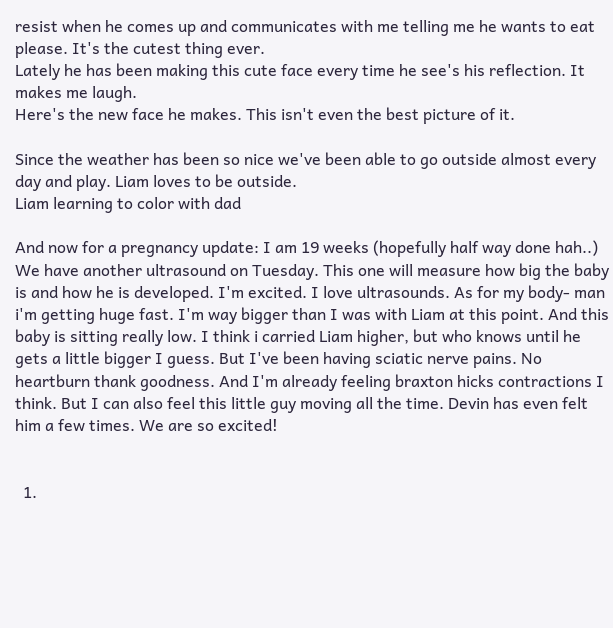resist when he comes up and communicates with me telling me he wants to eat please. It's the cutest thing ever.
Lately he has been making this cute face every time he see's his reflection. It makes me laugh.
Here's the new face he makes. This isn't even the best picture of it.

Since the weather has been so nice we've been able to go outside almost every day and play. Liam loves to be outside.
Liam learning to color with dad

And now for a pregnancy update: I am 19 weeks (hopefully half way done hah..) We have another ultrasound on Tuesday. This one will measure how big the baby is and how he is developed. I'm excited. I love ultrasounds. As for my body- man i'm getting huge fast. I'm way bigger than I was with Liam at this point. And this baby is sitting really low. I think i carried Liam higher, but who knows until he gets a little bigger I guess. But I've been having sciatic nerve pains. No heartburn thank goodness. And I'm already feeling braxton hicks contractions I think. But I can also feel this little guy moving all the time. Devin has even felt him a few times. We are so excited!


  1.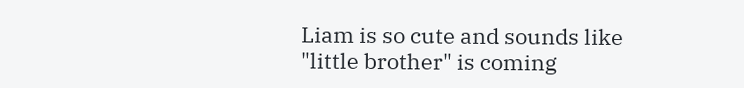Liam is so cute and sounds like "little brother" is coming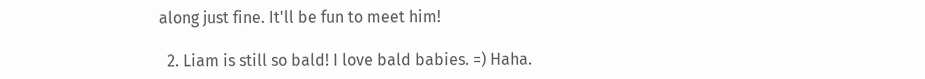along just fine. It'll be fun to meet him!

  2. Liam is still so bald! I love bald babies. =) Haha.